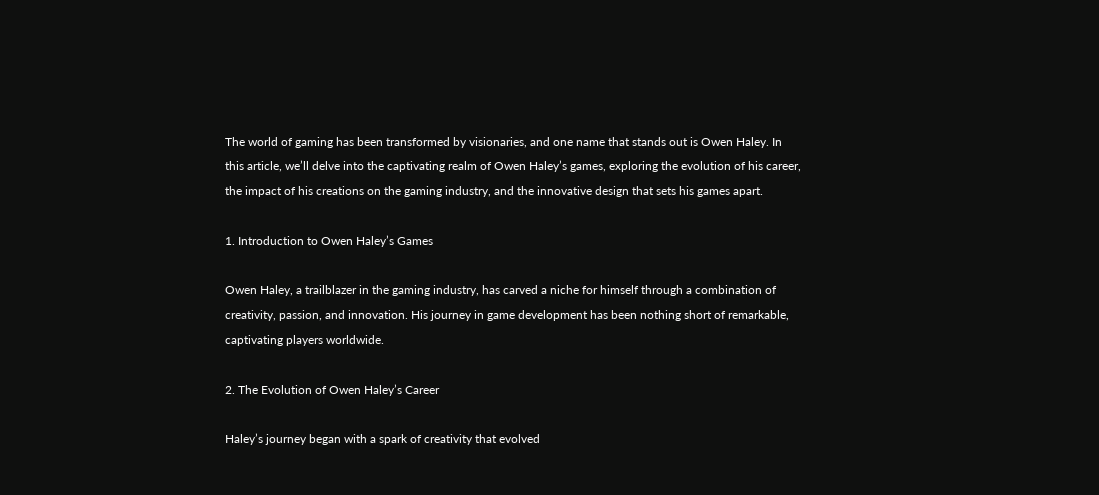The world of gaming has been transformed by visionaries, and one name that stands out is Owen Haley. In this article, we’ll delve into the captivating realm of Owen Haley’s games, exploring the evolution of his career, the impact of his creations on the gaming industry, and the innovative design that sets his games apart.

1. Introduction to Owen Haley’s Games

Owen Haley, a trailblazer in the gaming industry, has carved a niche for himself through a combination of creativity, passion, and innovation. His journey in game development has been nothing short of remarkable, captivating players worldwide.

2. The Evolution of Owen Haley’s Career

Haley’s journey began with a spark of creativity that evolved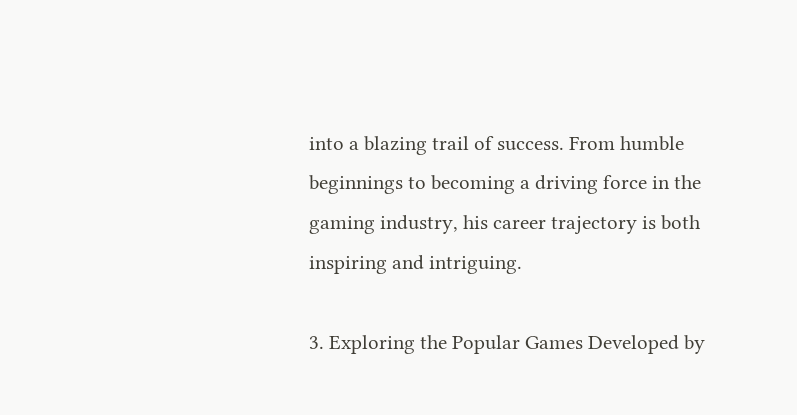into a blazing trail of success. From humble beginnings to becoming a driving force in the gaming industry, his career trajectory is both inspiring and intriguing.

3. Exploring the Popular Games Developed by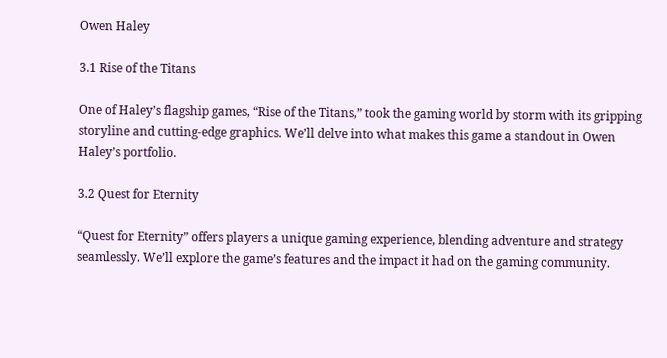Owen Haley

3.1 Rise of the Titans

One of Haley’s flagship games, “Rise of the Titans,” took the gaming world by storm with its gripping storyline and cutting-edge graphics. We’ll delve into what makes this game a standout in Owen Haley’s portfolio.

3.2 Quest for Eternity

“Quest for Eternity” offers players a unique gaming experience, blending adventure and strategy seamlessly. We’ll explore the game’s features and the impact it had on the gaming community.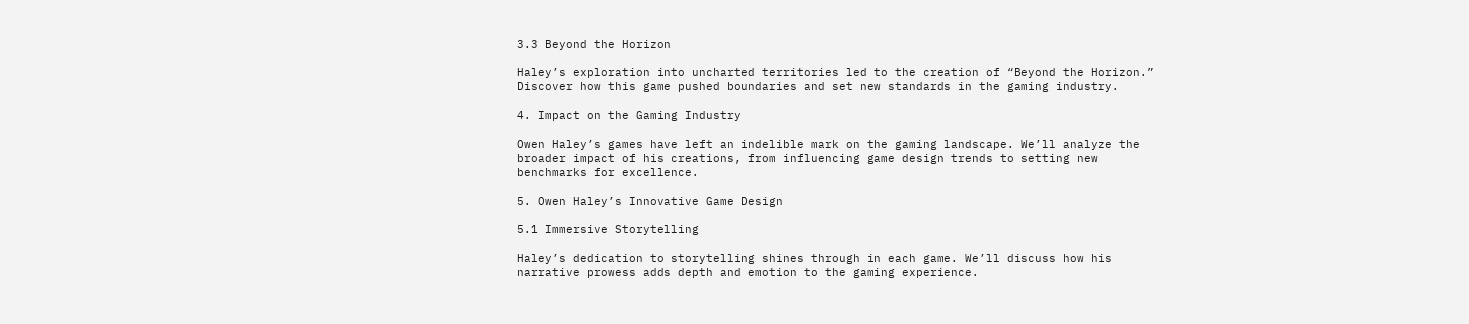3.3 Beyond the Horizon

Haley’s exploration into uncharted territories led to the creation of “Beyond the Horizon.” Discover how this game pushed boundaries and set new standards in the gaming industry.

4. Impact on the Gaming Industry

Owen Haley’s games have left an indelible mark on the gaming landscape. We’ll analyze the broader impact of his creations, from influencing game design trends to setting new benchmarks for excellence.

5. Owen Haley’s Innovative Game Design

5.1 Immersive Storytelling

Haley’s dedication to storytelling shines through in each game. We’ll discuss how his narrative prowess adds depth and emotion to the gaming experience.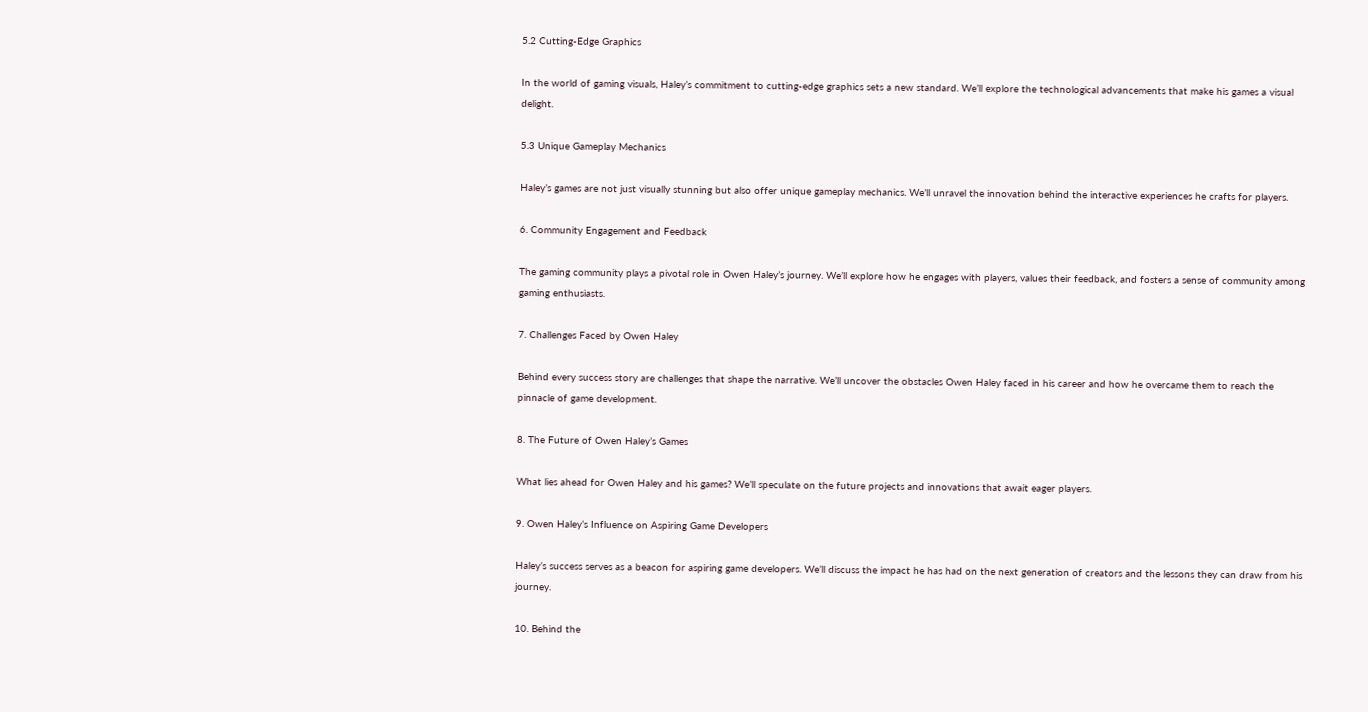5.2 Cutting-Edge Graphics

In the world of gaming visuals, Haley’s commitment to cutting-edge graphics sets a new standard. We’ll explore the technological advancements that make his games a visual delight.

5.3 Unique Gameplay Mechanics

Haley’s games are not just visually stunning but also offer unique gameplay mechanics. We’ll unravel the innovation behind the interactive experiences he crafts for players.

6. Community Engagement and Feedback

The gaming community plays a pivotal role in Owen Haley’s journey. We’ll explore how he engages with players, values their feedback, and fosters a sense of community among gaming enthusiasts.

7. Challenges Faced by Owen Haley

Behind every success story are challenges that shape the narrative. We’ll uncover the obstacles Owen Haley faced in his career and how he overcame them to reach the pinnacle of game development.

8. The Future of Owen Haley’s Games

What lies ahead for Owen Haley and his games? We’ll speculate on the future projects and innovations that await eager players.

9. Owen Haley’s Influence on Aspiring Game Developers

Haley’s success serves as a beacon for aspiring game developers. We’ll discuss the impact he has had on the next generation of creators and the lessons they can draw from his journey.

10. Behind the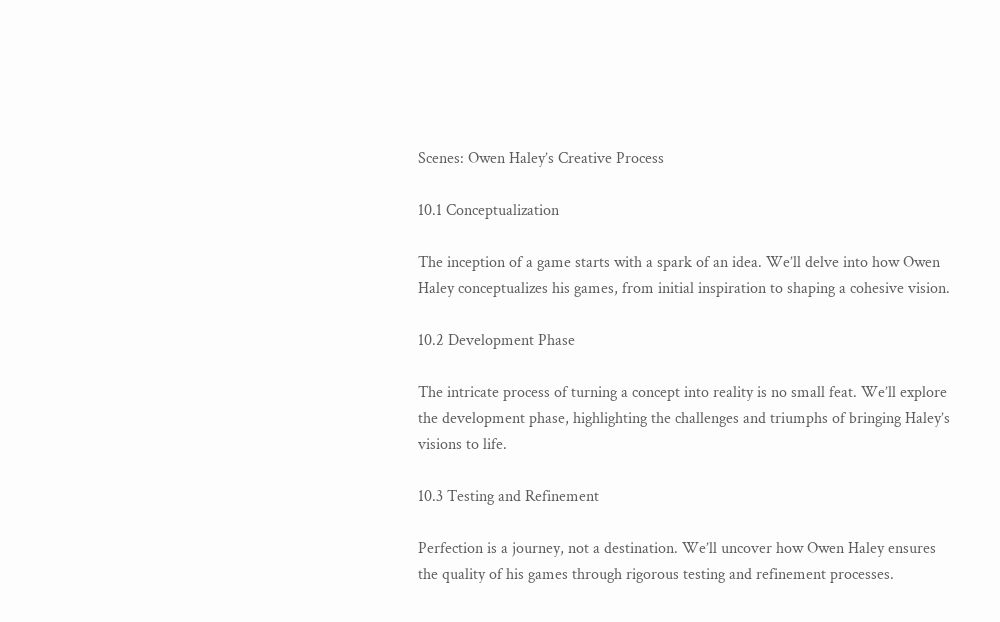Scenes: Owen Haley’s Creative Process

10.1 Conceptualization

The inception of a game starts with a spark of an idea. We’ll delve into how Owen Haley conceptualizes his games, from initial inspiration to shaping a cohesive vision.

10.2 Development Phase

The intricate process of turning a concept into reality is no small feat. We’ll explore the development phase, highlighting the challenges and triumphs of bringing Haley’s visions to life.

10.3 Testing and Refinement

Perfection is a journey, not a destination. We’ll uncover how Owen Haley ensures the quality of his games through rigorous testing and refinement processes.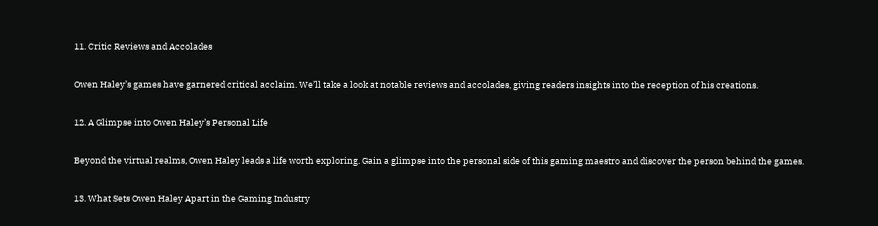11. Critic Reviews and Accolades

Owen Haley’s games have garnered critical acclaim. We’ll take a look at notable reviews and accolades, giving readers insights into the reception of his creations.

12. A Glimpse into Owen Haley’s Personal Life

Beyond the virtual realms, Owen Haley leads a life worth exploring. Gain a glimpse into the personal side of this gaming maestro and discover the person behind the games.

13. What Sets Owen Haley Apart in the Gaming Industry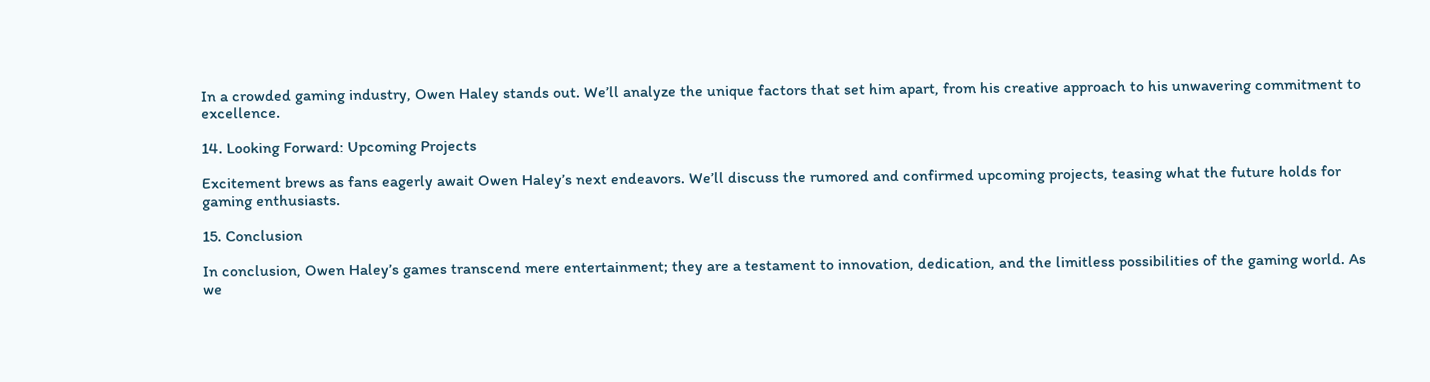In a crowded gaming industry, Owen Haley stands out. We’ll analyze the unique factors that set him apart, from his creative approach to his unwavering commitment to excellence.

14. Looking Forward: Upcoming Projects

Excitement brews as fans eagerly await Owen Haley’s next endeavors. We’ll discuss the rumored and confirmed upcoming projects, teasing what the future holds for gaming enthusiasts.

15. Conclusion

In conclusion, Owen Haley’s games transcend mere entertainment; they are a testament to innovation, dedication, and the limitless possibilities of the gaming world. As we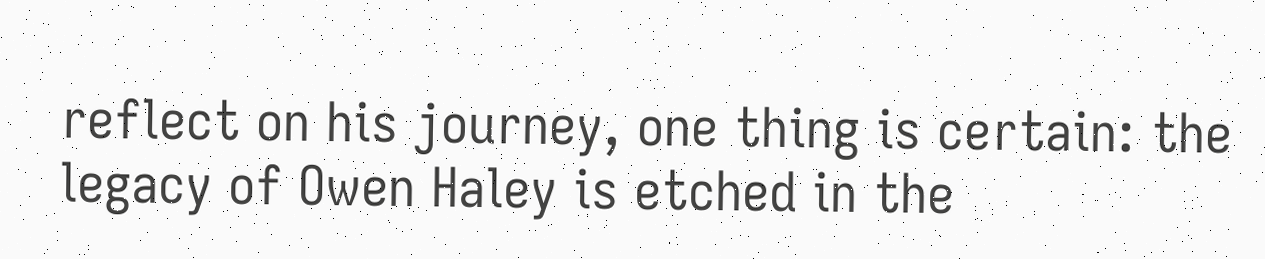reflect on his journey, one thing is certain: the legacy of Owen Haley is etched in the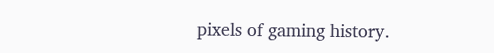pixels of gaming history.